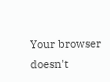Your browser doesn't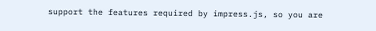support the features required by impress.js, so you are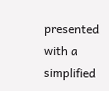presented with a simplified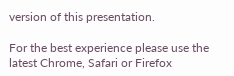version of this presentation.

For the best experience please use the latest Chrome, Safari or Firefox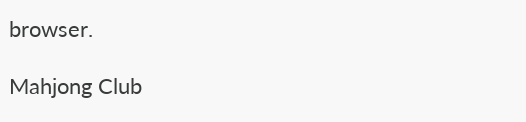browser.

Mahjong Club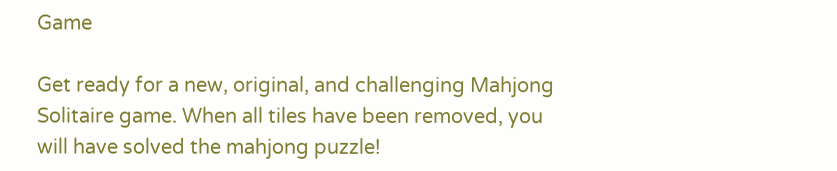Game

Get ready for a new, original, and challenging Mahjong Solitaire game. When all tiles have been removed, you will have solved the mahjong puzzle!